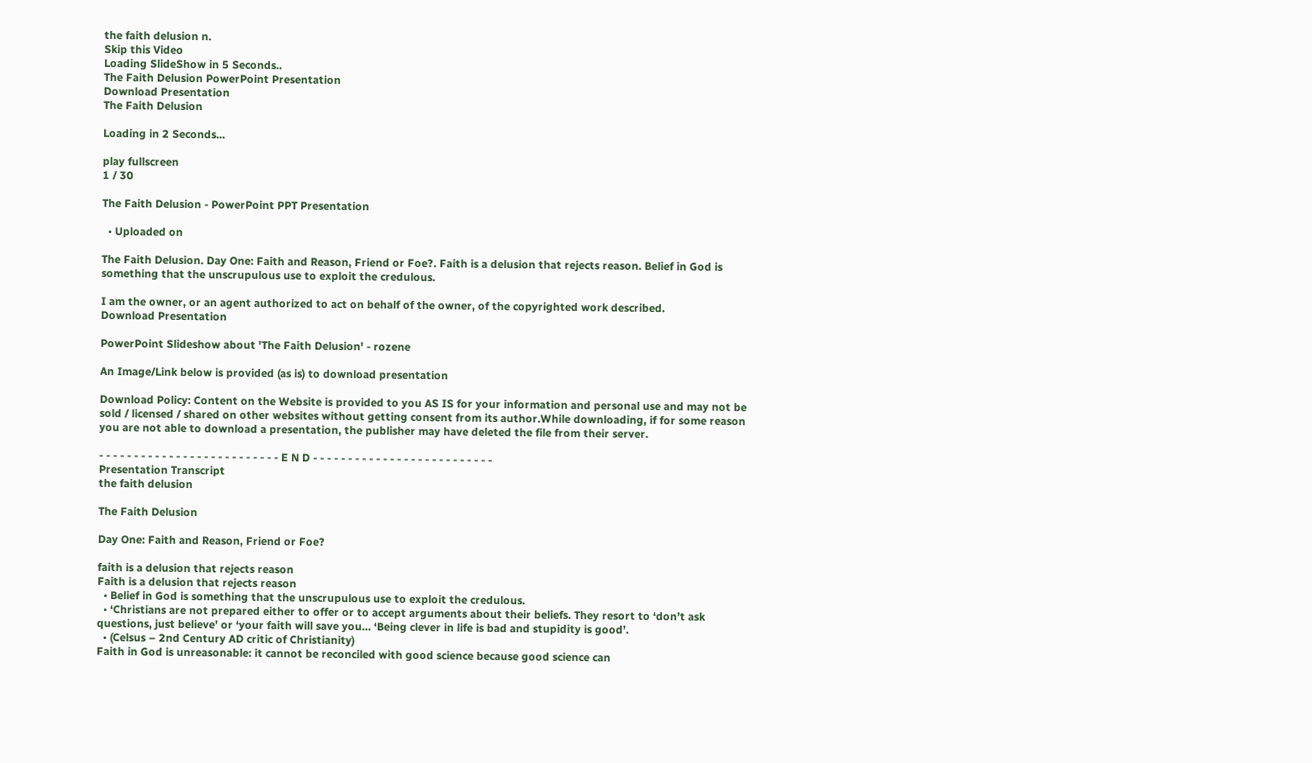the faith delusion n.
Skip this Video
Loading SlideShow in 5 Seconds..
The Faith Delusion PowerPoint Presentation
Download Presentation
The Faith Delusion

Loading in 2 Seconds...

play fullscreen
1 / 30

The Faith Delusion - PowerPoint PPT Presentation

  • Uploaded on

The Faith Delusion. Day One: Faith and Reason, Friend or Foe?. Faith is a delusion that rejects reason. Belief in God is something that the unscrupulous use to exploit the credulous.

I am the owner, or an agent authorized to act on behalf of the owner, of the copyrighted work described.
Download Presentation

PowerPoint Slideshow about 'The Faith Delusion' - rozene

An Image/Link below is provided (as is) to download presentation

Download Policy: Content on the Website is provided to you AS IS for your information and personal use and may not be sold / licensed / shared on other websites without getting consent from its author.While downloading, if for some reason you are not able to download a presentation, the publisher may have deleted the file from their server.

- - - - - - - - - - - - - - - - - - - - - - - - - - E N D - - - - - - - - - - - - - - - - - - - - - - - - - -
Presentation Transcript
the faith delusion

The Faith Delusion

Day One: Faith and Reason, Friend or Foe?

faith is a delusion that rejects reason
Faith is a delusion that rejects reason
  • Belief in God is something that the unscrupulous use to exploit the credulous.
  • ‘Christians are not prepared either to offer or to accept arguments about their beliefs. They resort to ‘don’t ask questions, just believe’ or ‘your faith will save you… ‘Being clever in life is bad and stupidity is good’.
  • (Celsus – 2nd Century AD critic of Christianity)
Faith in God is unreasonable: it cannot be reconciled with good science because good science can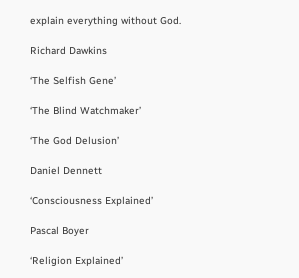explain everything without God.

Richard Dawkins

‘The Selfish Gene’

‘The Blind Watchmaker’

‘The God Delusion’

Daniel Dennett

‘Consciousness Explained’

Pascal Boyer

‘Religion Explained’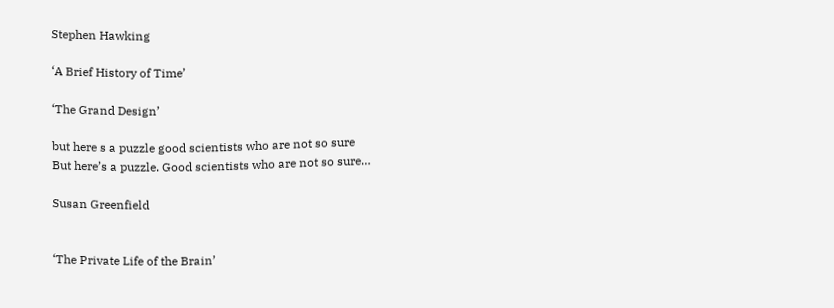Stephen Hawking

‘A Brief History of Time’

‘The Grand Design’

but here s a puzzle good scientists who are not so sure
But here’s a puzzle. Good scientists who are not so sure…

Susan Greenfield


‘The Private Life of the Brain’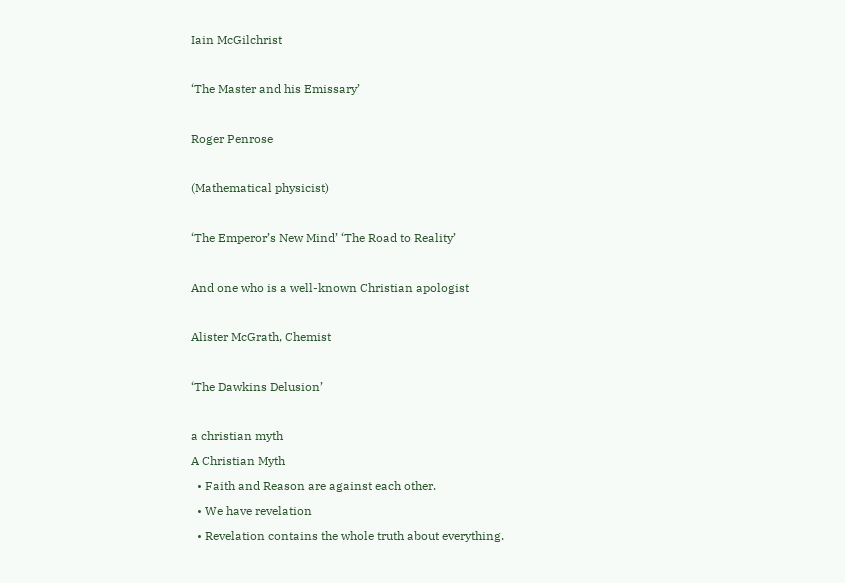Iain McGilchrist

‘The Master and his Emissary’

Roger Penrose

(Mathematical physicist)

‘The Emperor’s New Mind’ ‘The Road to Reality’

And one who is a well-known Christian apologist

Alister McGrath, Chemist

‘The Dawkins Delusion’

a christian myth
A Christian Myth
  • Faith and Reason are against each other.
  • We have revelation
  • Revelation contains the whole truth about everything.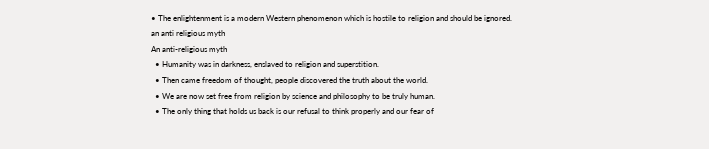• The enlightenment is a modern Western phenomenon which is hostile to religion and should be ignored.
an anti religious myth
An anti-religious myth
  • Humanity was in darkness, enslaved to religion and superstition.
  • Then came freedom of thought, people discovered the truth about the world.
  • We are now set free from religion by science and philosophy to be truly human.
  • The only thing that holds us back is our refusal to think properly and our fear of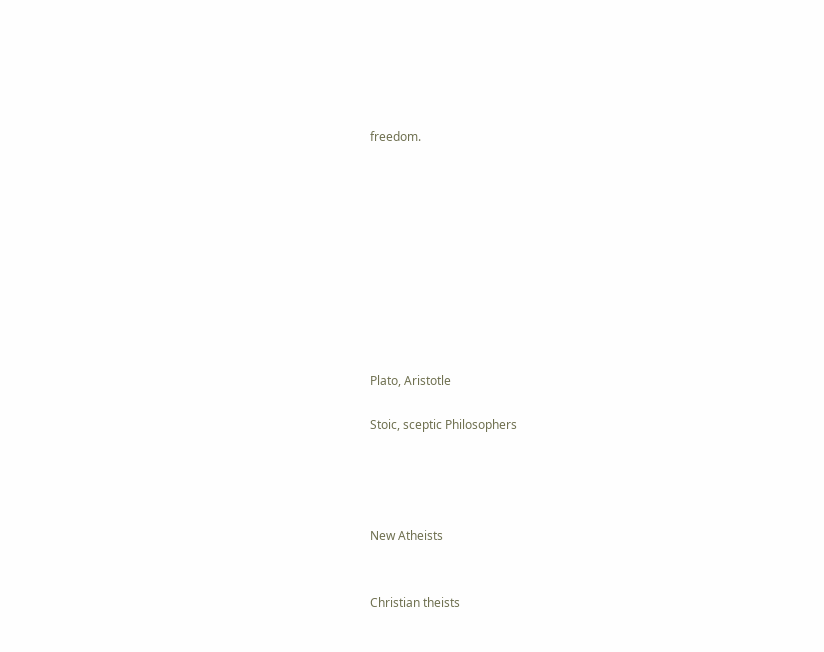freedom.










Plato, Aristotle

Stoic, sceptic Philosophers




New Atheists


Christian theists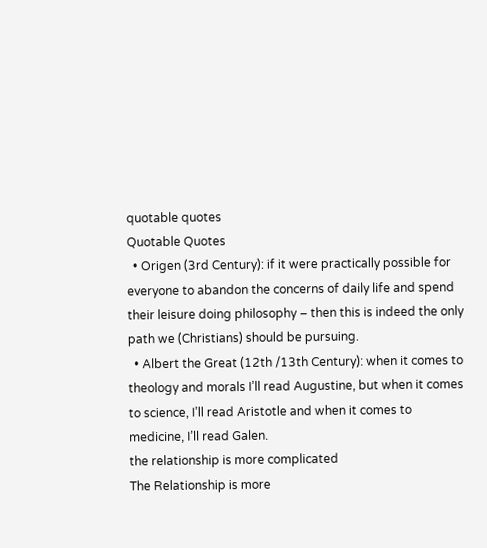quotable quotes
Quotable Quotes
  • Origen (3rd Century): if it were practically possible for everyone to abandon the concerns of daily life and spend their leisure doing philosophy – then this is indeed the only path we (Christians) should be pursuing.
  • Albert the Great (12th /13th Century): when it comes to theology and morals I’ll read Augustine, but when it comes to science, I’ll read Aristotle and when it comes to medicine, I’ll read Galen.
the relationship is more complicated
The Relationship is more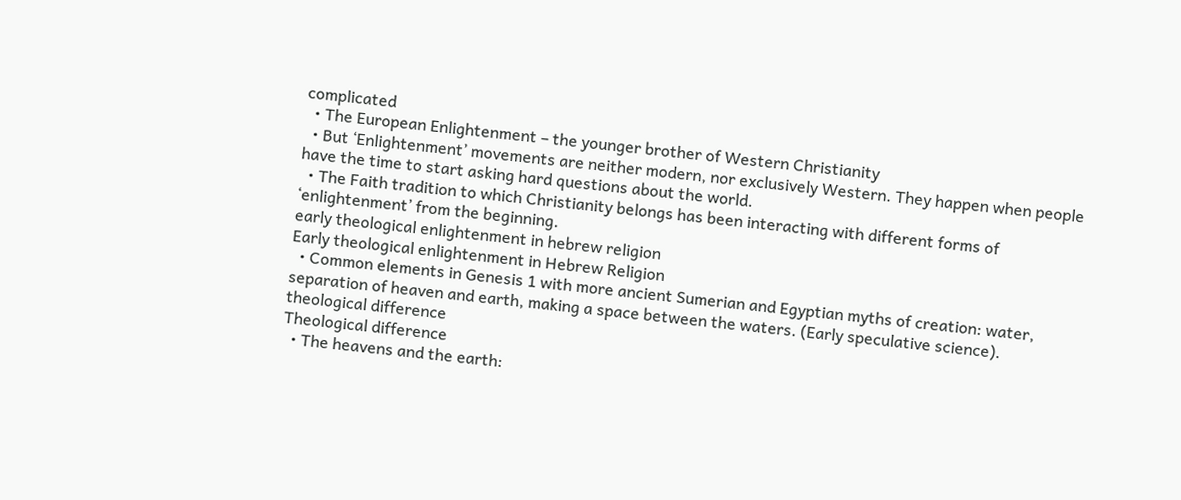complicated
  • The European Enlightenment – the younger brother of Western Christianity
  • But ‘Enlightenment’ movements are neither modern, nor exclusively Western. They happen when people have the time to start asking hard questions about the world.
  • The Faith tradition to which Christianity belongs has been interacting with different forms of ‘enlightenment’ from the beginning.
early theological enlightenment in hebrew religion
Early theological enlightenment in Hebrew Religion
  • Common elements in Genesis 1 with more ancient Sumerian and Egyptian myths of creation: water, separation of heaven and earth, making a space between the waters. (Early speculative science).
theological difference
Theological difference
  • The heavens and the earth: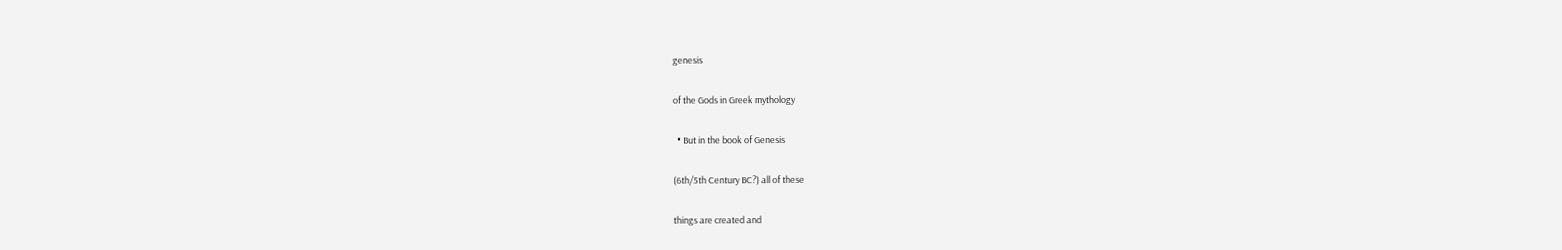genesis

of the Gods in Greek mythology

  • But in the book of Genesis

(6th/5th Century BC?) all of these

things are created and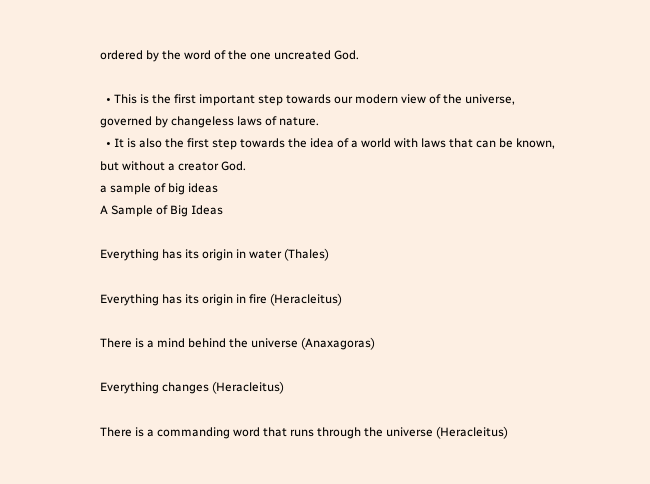ordered by the word of the one uncreated God.

  • This is the first important step towards our modern view of the universe, governed by changeless laws of nature.
  • It is also the first step towards the idea of a world with laws that can be known, but without a creator God.
a sample of big ideas
A Sample of Big Ideas

Everything has its origin in water (Thales)

Everything has its origin in fire (Heracleitus)

There is a mind behind the universe (Anaxagoras)

Everything changes (Heracleitus)

There is a commanding word that runs through the universe (Heracleitus)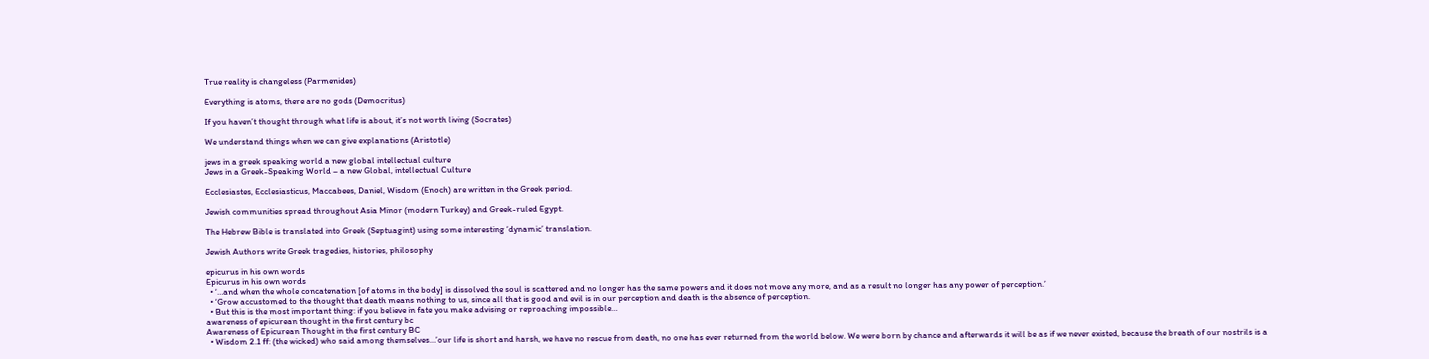True reality is changeless (Parmenides)

Everything is atoms, there are no gods (Democritus)

If you haven’t thought through what life is about, it’s not worth living (Socrates)

We understand things when we can give explanations (Aristotle)

jews in a greek speaking world a new global intellectual culture
Jews in a Greek-Speaking World – a new Global, intellectual Culture

Ecclesiastes, Ecclesiasticus, Maccabees, Daniel, Wisdom (Enoch) are written in the Greek period.

Jewish communities spread throughout Asia Minor (modern Turkey) and Greek-ruled Egypt.

The Hebrew Bible is translated into Greek (Septuagint) using some interesting ‘dynamic’ translation.

Jewish Authors write Greek tragedies, histories, philosophy

epicurus in his own words
Epicurus in his own words
  • ‘…and when the whole concatenation [of atoms in the body] is dissolved the soul is scattered and no longer has the same powers and it does not move any more, and as a result no longer has any power of perception.’
  • ‘Grow accustomed to the thought that death means nothing to us, since all that is good and evil is in our perception and death is the absence of perception.
  • But this is the most important thing: if you believe in fate you make advising or reproaching impossible…
awareness of epicurean thought in the first century bc
Awareness of Epicurean Thought in the first century BC
  • Wisdom 2.1 ff: (the wicked) who said among themselves…’our life is short and harsh, we have no rescue from death, no one has ever returned from the world below. We were born by chance and afterwards it will be as if we never existed, because the breath of our nostrils is a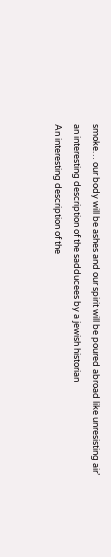smoke… our body will be ashes and our spirit will be poured abroad like unresisting air’
an interesting description of the sadducees by a jewish historian
An interesting description of the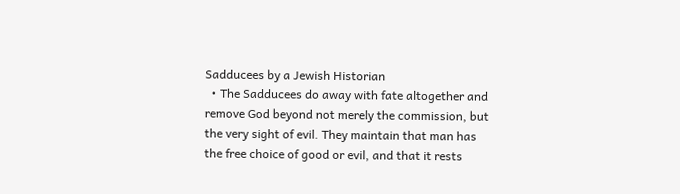Sadducees by a Jewish Historian
  • The Sadducees do away with fate altogether and remove God beyond not merely the commission, but the very sight of evil. They maintain that man has the free choice of good or evil, and that it rests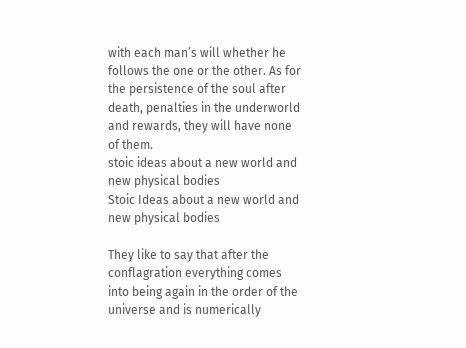with each man’s will whether he follows the one or the other. As for the persistence of the soul after death, penalties in the underworld and rewards, they will have none of them.
stoic ideas about a new world and new physical bodies
Stoic Ideas about a new world and new physical bodies

They like to say that after the conflagration everything comes into being again in the order of the universe and is numerically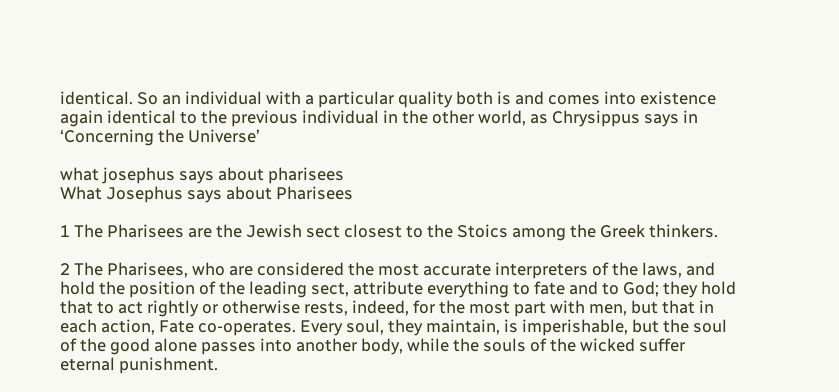identical. So an individual with a particular quality both is and comes into existence again identical to the previous individual in the other world, as Chrysippus says in ‘Concerning the Universe’

what josephus says about pharisees
What Josephus says about Pharisees

1 The Pharisees are the Jewish sect closest to the Stoics among the Greek thinkers.

2 The Pharisees, who are considered the most accurate interpreters of the laws, and hold the position of the leading sect, attribute everything to fate and to God; they hold that to act rightly or otherwise rests, indeed, for the most part with men, but that in each action, Fate co-operates. Every soul, they maintain, is imperishable, but the soul of the good alone passes into another body, while the souls of the wicked suffer eternal punishment.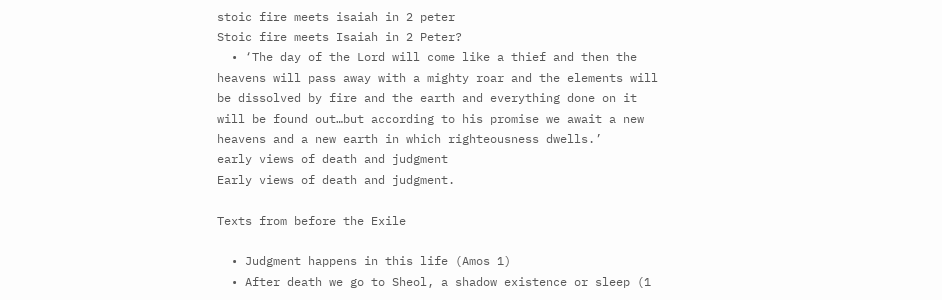stoic fire meets isaiah in 2 peter
Stoic fire meets Isaiah in 2 Peter?
  • ‘The day of the Lord will come like a thief and then the heavens will pass away with a mighty roar and the elements will be dissolved by fire and the earth and everything done on it will be found out…but according to his promise we await a new heavens and a new earth in which righteousness dwells.’
early views of death and judgment
Early views of death and judgment.

Texts from before the Exile

  • Judgment happens in this life (Amos 1)
  • After death we go to Sheol, a shadow existence or sleep (1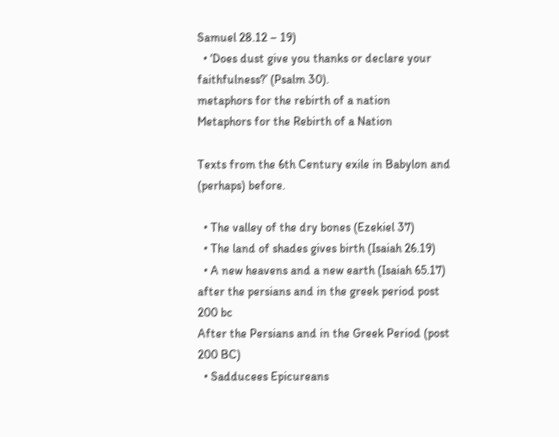Samuel 28.12 – 19)
  • ‘Does dust give you thanks or declare your faithfulness?’ (Psalm 30).
metaphors for the rebirth of a nation
Metaphors for the Rebirth of a Nation

Texts from the 6th Century exile in Babylon and (perhaps) before.

  • The valley of the dry bones (Ezekiel 37)
  • The land of shades gives birth (Isaiah 26.19)
  • A new heavens and a new earth (Isaiah 65.17)
after the persians and in the greek period post 200 bc
After the Persians and in the Greek Period (post 200 BC)
  • Sadducees Epicureans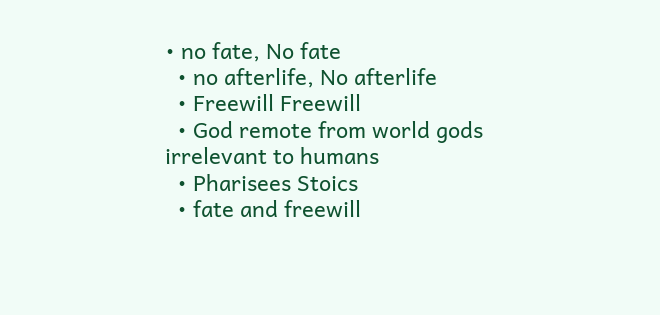• no fate, No fate
  • no afterlife, No afterlife
  • Freewill Freewill
  • God remote from world gods irrelevant to humans
  • Pharisees Stoics
  • fate and freewill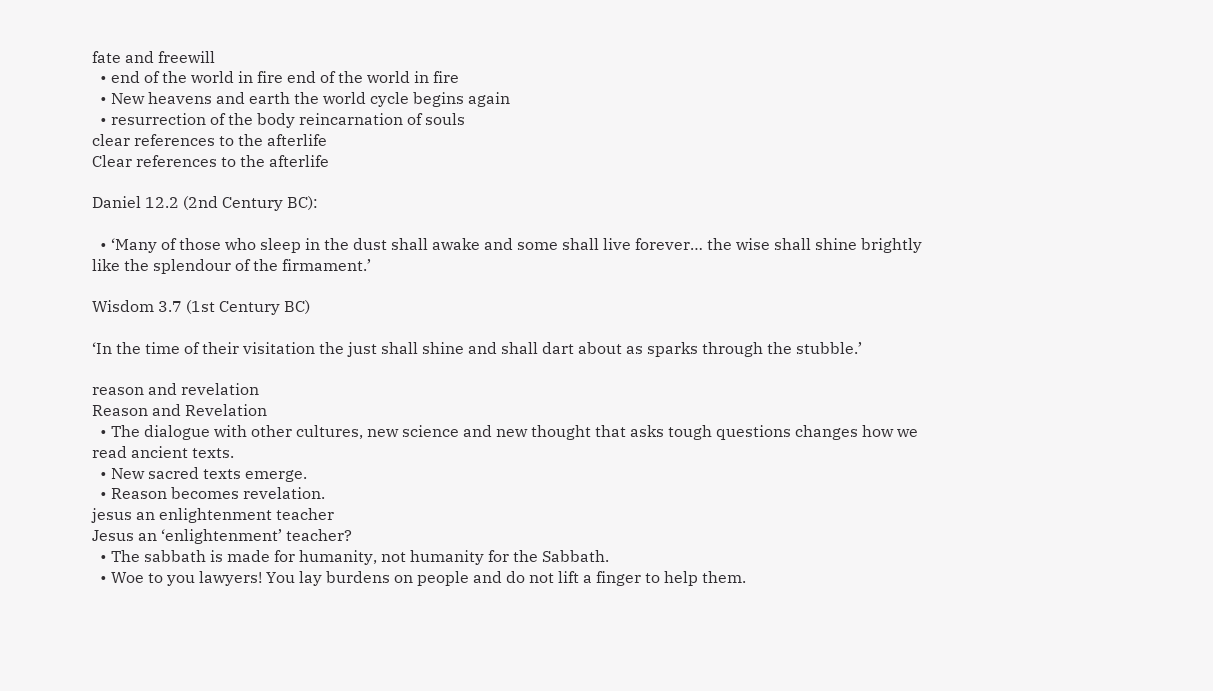fate and freewill
  • end of the world in fire end of the world in fire
  • New heavens and earth the world cycle begins again
  • resurrection of the body reincarnation of souls
clear references to the afterlife
Clear references to the afterlife

Daniel 12.2 (2nd Century BC):

  • ‘Many of those who sleep in the dust shall awake and some shall live forever… the wise shall shine brightly like the splendour of the firmament.’

Wisdom 3.7 (1st Century BC)

‘In the time of their visitation the just shall shine and shall dart about as sparks through the stubble.’

reason and revelation
Reason and Revelation
  • The dialogue with other cultures, new science and new thought that asks tough questions changes how we read ancient texts.
  • New sacred texts emerge.
  • Reason becomes revelation.
jesus an enlightenment teacher
Jesus an ‘enlightenment’ teacher?
  • The sabbath is made for humanity, not humanity for the Sabbath.
  • Woe to you lawyers! You lay burdens on people and do not lift a finger to help them.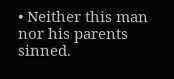• Neither this man nor his parents sinned.